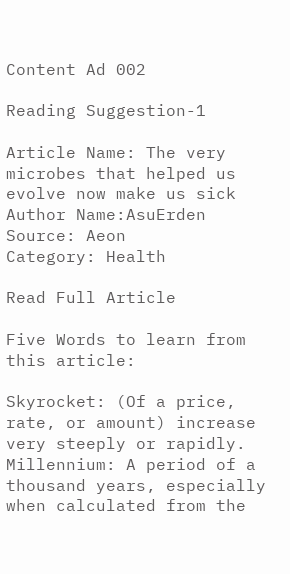Content Ad 002

Reading Suggestion-1

Article Name: The very microbes that helped us evolve now make us sick
Author Name:AsuErden
Source: Aeon
Category: Health

Read Full Article

Five Words to learn from this article:

Skyrocket: (Of a price, rate, or amount) increase very steeply or rapidly.
Millennium: A period of a thousand years, especially when calculated from the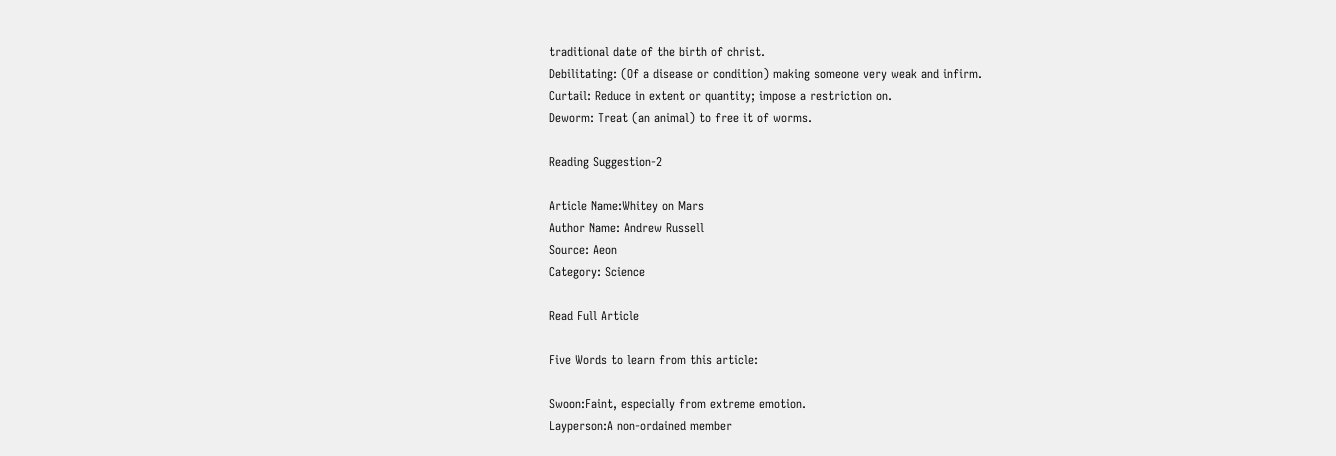traditional date of the birth of christ.
Debilitating: (Of a disease or condition) making someone very weak and infirm.
Curtail: Reduce in extent or quantity; impose a restriction on.
Deworm: Treat (an animal) to free it of worms.

Reading Suggestion-2

Article Name:Whitey on Mars
Author Name: Andrew Russell
Source: Aeon
Category: Science

Read Full Article

Five Words to learn from this article:

Swoon:Faint, especially from extreme emotion.
Layperson:A non-ordained member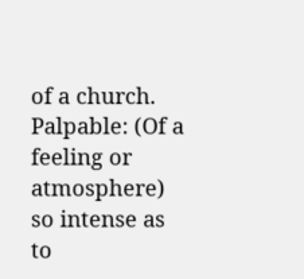of a church.
Palpable: (Of a feeling or atmosphere) so intense as to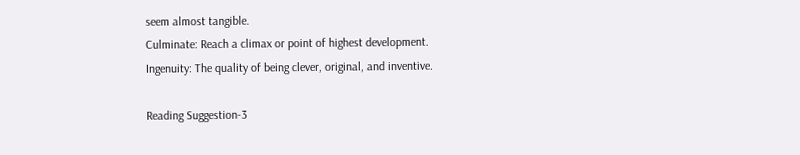seem almost tangible.
Culminate: Reach a climax or point of highest development.
Ingenuity: The quality of being clever, original, and inventive.

Reading Suggestion-3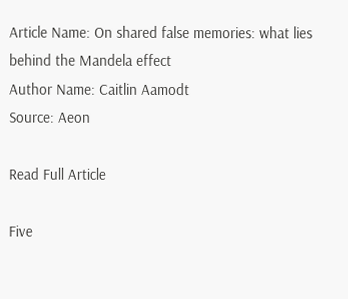Article Name: On shared false memories: what lies behind the Mandela effect
Author Name: Caitlin Aamodt
Source: Aeon

Read Full Article

Five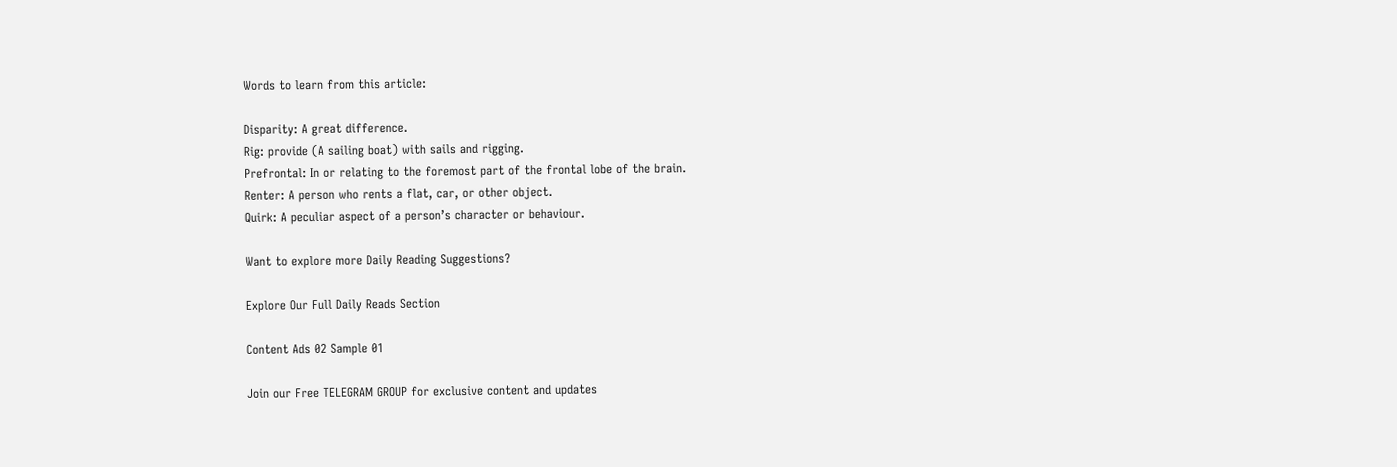Words to learn from this article:

Disparity: A great difference.
Rig: provide (A sailing boat) with sails and rigging.
Prefrontal: In or relating to the foremost part of the frontal lobe of the brain.
Renter: A person who rents a flat, car, or other object.
Quirk: A peculiar aspect of a person’s character or behaviour.

Want to explore more Daily Reading Suggestions?

Explore Our Full Daily Reads Section

Content Ads 02 Sample 01

Join our Free TELEGRAM GROUP for exclusive content and updates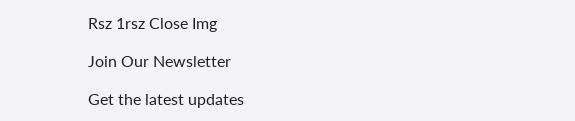Rsz 1rsz Close Img

Join Our Newsletter

Get the latest updates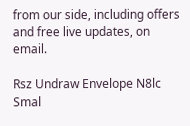from our side, including offers and free live updates, on email.

Rsz Undraw Envelope N8lc Smal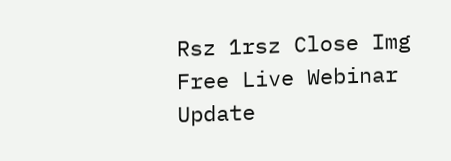Rsz 1rsz Close Img
Free Live Webinar Update